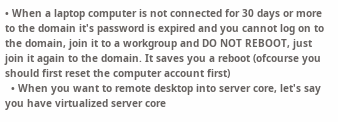• When a laptop computer is not connected for 30 days or more to the domain it's password is expired and you cannot log on to the domain, join it to a workgroup and DO NOT REBOOT, just join it again to the domain. It saves you a reboot (ofcourse you should first reset the computer account first)
  • When you want to remote desktop into server core, let's say you have virtualized server core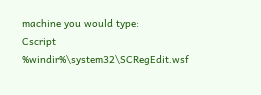machine you would type:
Cscript %windir%\system32\SCRegEdit.wsf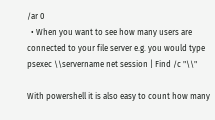/ar 0
  • When you want to see how many users are connected to your file server e.g. you would type
psexec \\servername net session | Find /c "\\"

With powershell it is also easy to count how many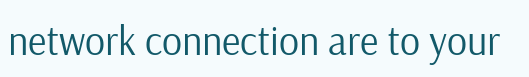network connection are to your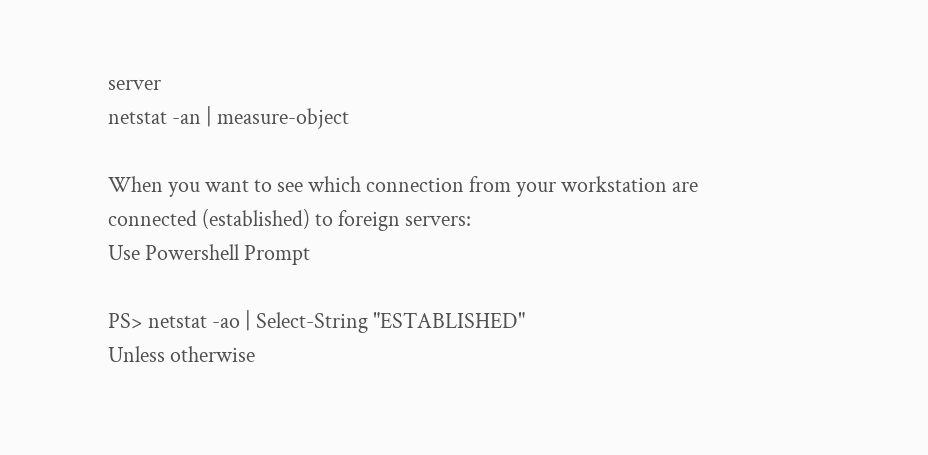server
netstat -an | measure-object

When you want to see which connection from your workstation are connected (established) to foreign servers:
Use Powershell Prompt

PS> netstat -ao | Select-String "ESTABLISHED"
Unless otherwise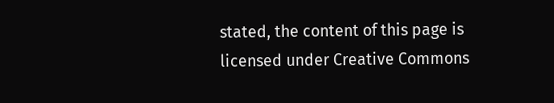stated, the content of this page is licensed under Creative Commons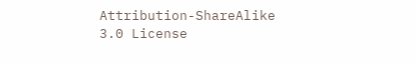Attribution-ShareAlike 3.0 License